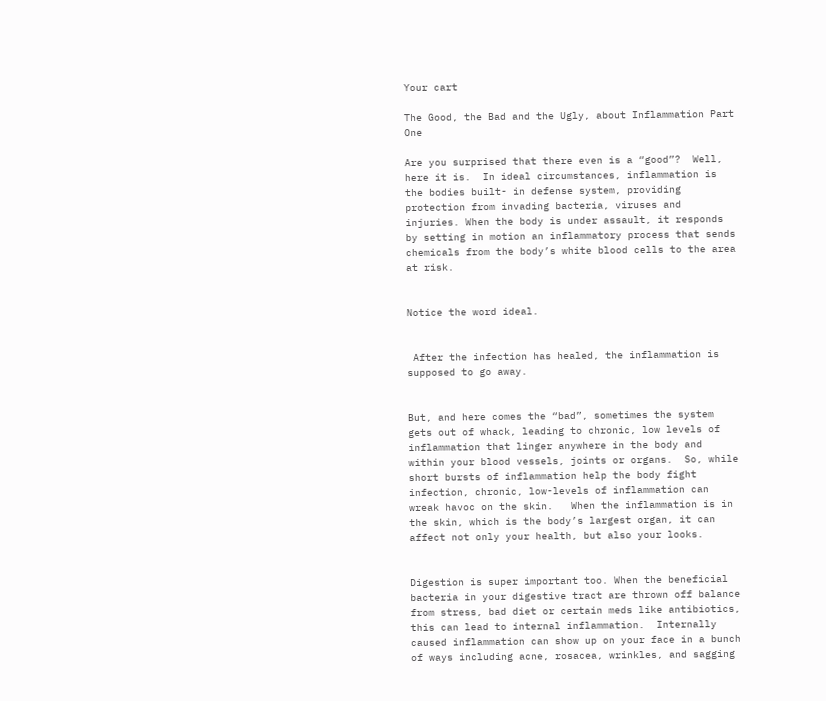Your cart

The Good, the Bad and the Ugly, about Inflammation Part One

Are you surprised that there even is a “good”?  Well, here it is.  In ideal circumstances, inflammation is the bodies built- in defense system, providing protection from invading bacteria, viruses and injuries. When the body is under assault, it responds by setting in motion an inflammatory process that sends chemicals from the body’s white blood cells to the area at risk.


Notice the word ideal.


 After the infection has healed, the inflammation is supposed to go away.


But, and here comes the “bad”, sometimes the system gets out of whack, leading to chronic, low levels of inflammation that linger anywhere in the body and within your blood vessels, joints or organs.  So, while short bursts of inflammation help the body fight infection, chronic, low-levels of inflammation can wreak havoc on the skin.   When the inflammation is in the skin, which is the body’s largest organ, it can affect not only your health, but also your looks.


Digestion is super important too. When the beneficial bacteria in your digestive tract are thrown off balance from stress, bad diet or certain meds like antibiotics, this can lead to internal inflammation.  Internally caused inflammation can show up on your face in a bunch of ways including acne, rosacea, wrinkles, and sagging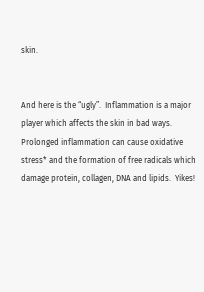skin.


And here is the “ugly”.  Inflammation is a major player which affects the skin in bad ways.  Prolonged inflammation can cause oxidative stress* and the formation of free radicals which damage protein, collagen, DNA and lipids.  Yikes!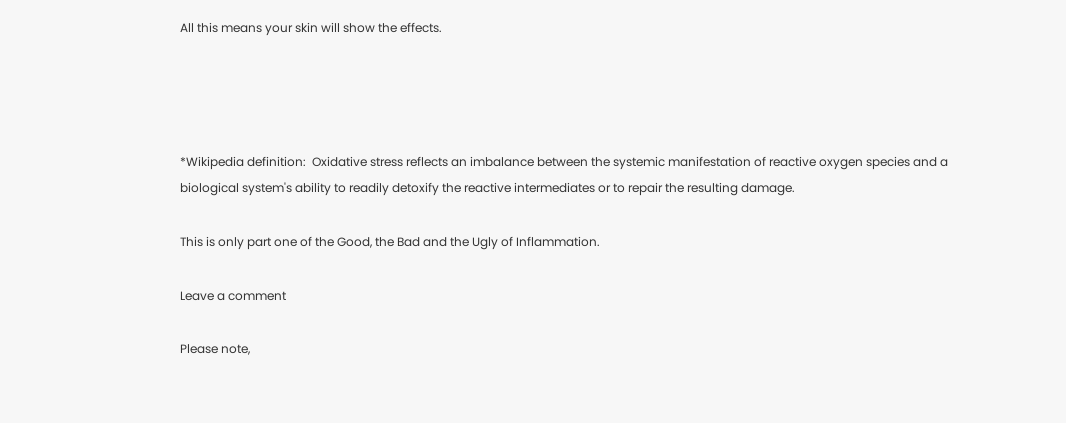All this means your skin will show the effects.




*Wikipedia definition:  Oxidative stress reflects an imbalance between the systemic manifestation of reactive oxygen species and a biological system's ability to readily detoxify the reactive intermediates or to repair the resulting damage.

This is only part one of the Good, the Bad and the Ugly of Inflammation.

Leave a comment

Please note,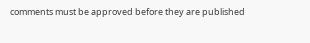comments must be approved before they are published